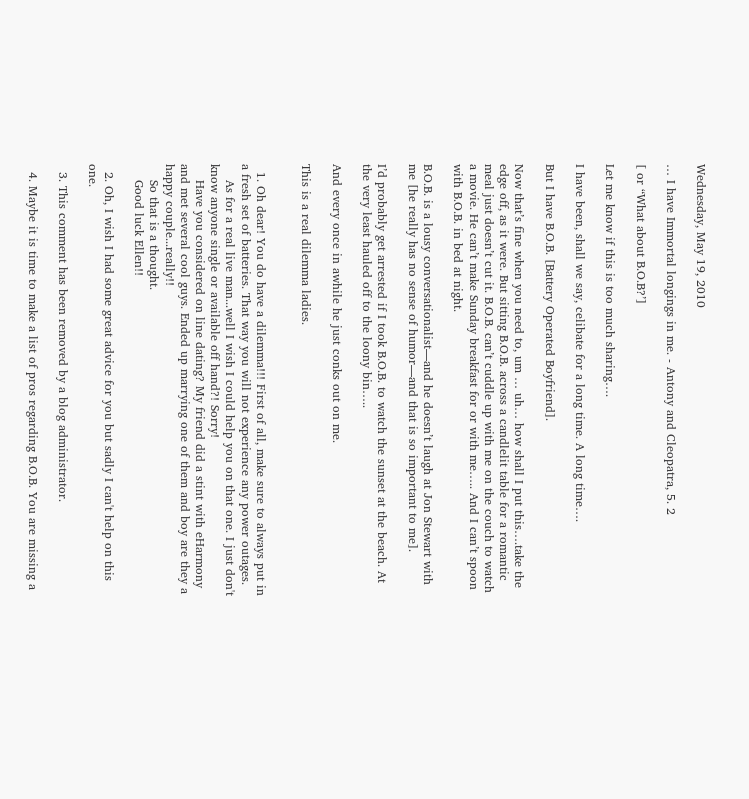Wednesday, May 19, 2010

… I have Immortal longings in me. - Antony and Cleopatra, 5. 2

[ or “What about B.O.B?’]

Let me know if this is too much sharing….

I have been, shall we say, celibate for a long time. A long time….

But I have B.O.B. [Battery Operated Boyfriend].

Now that’s fine when you need to, um … uh… how shall I put this….take the edge off, as it were. But sitting B.O.B. across a candlelit table for a romantic meal just doesn’t cut it. B.O.B. can’t cuddle up with me on the couch to watch a movie. He can’t make Sunday breakfast for or with me….. And I can’t spoon with B.O.B. in bed at night.

B.O.B. is a lousy conversationalist—and he doesn’t laugh at Jon Stewart with me [he really has no sense of humor—and that is so important to me].

I’d probably get arrested if I took B.O.B. to watch the sunset at the beach. At the very least hauled off to the loony bin…..

And every once in awhile he just conks out on me.

This is a real dilemma ladies.


  1. Oh dear! You do have a dilemma!!! First of all, make sure to always put in a fresh set of batteries. That way you will not experience any power outages.
    As for a real live man...well I wish I could help you on that one. I just don't know anyone single or available off hand?! Sorry!
    Have you considered on line dating? My friend did a stint with eHarmony and met several cool guys. Ended up marrying one of them and boy are they a happy couple...really!!
    So that is a thought.
    Good luck Ellen!!

  2. Oh, I wish I had some great advice for you but sadly I can't help on this one.

  3. This comment has been removed by a blog administrator.

  4. Maybe it is time to make a list of pros regarding B.O.B. You are missing a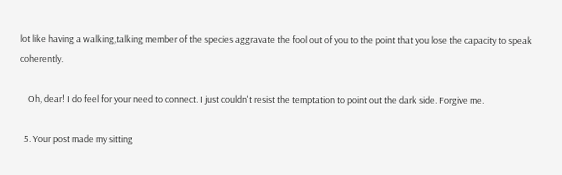lot like having a walking,talking member of the species aggravate the fool out of you to the point that you lose the capacity to speak coherently.

    Oh, dear! I do feel for your need to connect. I just couldn't resist the temptation to point out the dark side. Forgive me.

  5. Your post made my sitting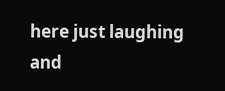here just laughing and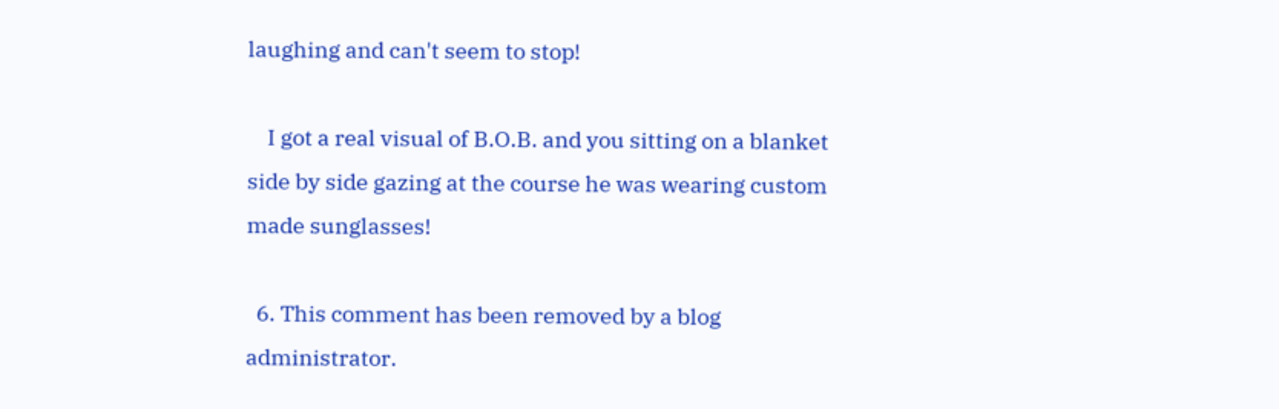laughing and can't seem to stop!

    I got a real visual of B.O.B. and you sitting on a blanket side by side gazing at the course he was wearing custom made sunglasses!

  6. This comment has been removed by a blog administrator.